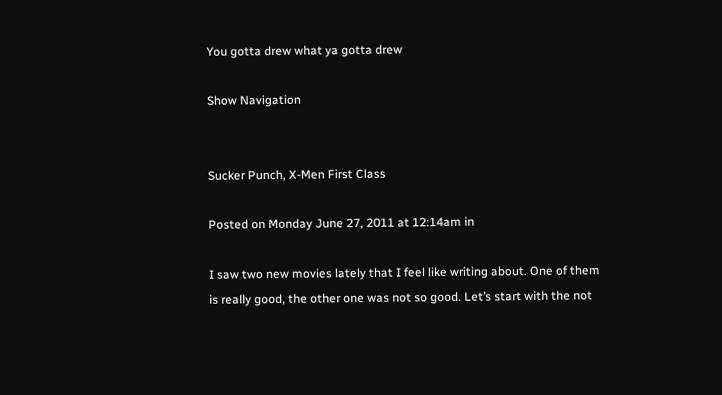You gotta drew what ya gotta drew

Show Navigation


Sucker Punch, X-Men First Class

Posted on Monday June 27, 2011 at 12:14am in

I saw two new movies lately that I feel like writing about. One of them is really good, the other one was not so good. Let’s start with the not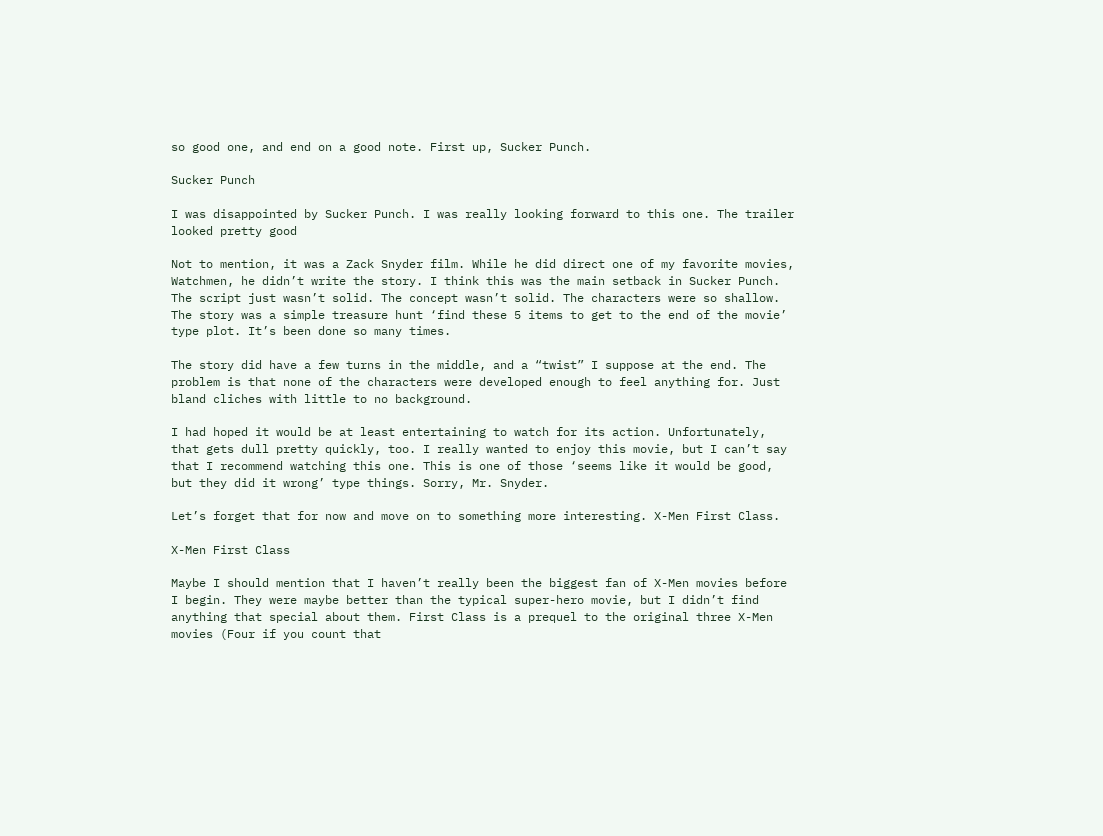so good one, and end on a good note. First up, Sucker Punch.

Sucker Punch

I was disappointed by Sucker Punch. I was really looking forward to this one. The trailer looked pretty good

Not to mention, it was a Zack Snyder film. While he did direct one of my favorite movies, Watchmen, he didn’t write the story. I think this was the main setback in Sucker Punch. The script just wasn’t solid. The concept wasn’t solid. The characters were so shallow. The story was a simple treasure hunt ‘find these 5 items to get to the end of the movie’ type plot. It’s been done so many times.

The story did have a few turns in the middle, and a “twist” I suppose at the end. The problem is that none of the characters were developed enough to feel anything for. Just bland cliches with little to no background.

I had hoped it would be at least entertaining to watch for its action. Unfortunately, that gets dull pretty quickly, too. I really wanted to enjoy this movie, but I can’t say that I recommend watching this one. This is one of those ‘seems like it would be good, but they did it wrong’ type things. Sorry, Mr. Snyder.

Let’s forget that for now and move on to something more interesting. X-Men First Class.

X-Men First Class

Maybe I should mention that I haven’t really been the biggest fan of X-Men movies before I begin. They were maybe better than the typical super-hero movie, but I didn’t find anything that special about them. First Class is a prequel to the original three X-Men movies (Four if you count that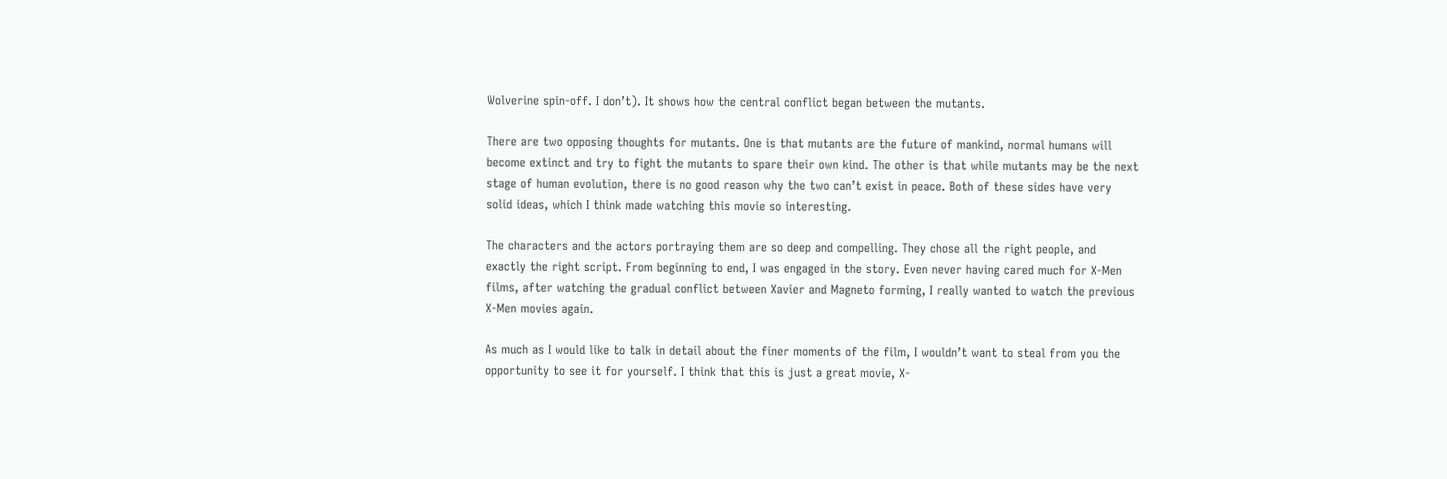Wolverine spin-off. I don’t). It shows how the central conflict began between the mutants.

There are two opposing thoughts for mutants. One is that mutants are the future of mankind, normal humans will become extinct and try to fight the mutants to spare their own kind. The other is that while mutants may be the next stage of human evolution, there is no good reason why the two can’t exist in peace. Both of these sides have very solid ideas, which I think made watching this movie so interesting.

The characters and the actors portraying them are so deep and compelling. They chose all the right people, and exactly the right script. From beginning to end, I was engaged in the story. Even never having cared much for X-Men films, after watching the gradual conflict between Xavier and Magneto forming, I really wanted to watch the previous X-Men movies again.

As much as I would like to talk in detail about the finer moments of the film, I wouldn’t want to steal from you the opportunity to see it for yourself. I think that this is just a great movie, X-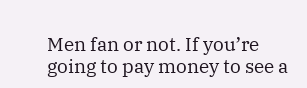Men fan or not. If you’re going to pay money to see a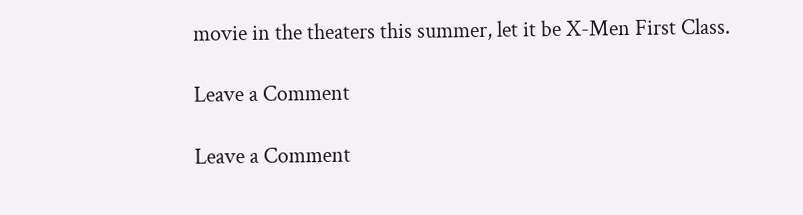movie in the theaters this summer, let it be X-Men First Class.

Leave a Comment

Leave a Comment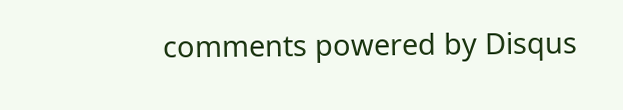comments powered by Disqus